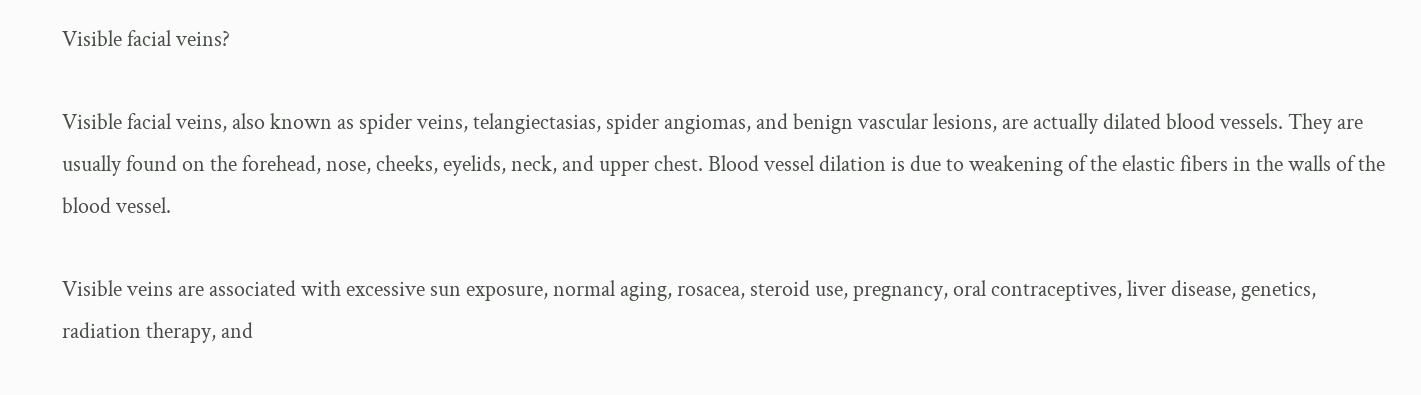Visible facial veins?

Visible facial veins, also known as spider veins, telangiectasias, spider angiomas, and benign vascular lesions, are actually dilated blood vessels. They are usually found on the forehead, nose, cheeks, eyelids, neck, and upper chest. Blood vessel dilation is due to weakening of the elastic fibers in the walls of the blood vessel.

Visible veins are associated with excessive sun exposure, normal aging, rosacea, steroid use, pregnancy, oral contraceptives, liver disease, genetics, radiation therapy, and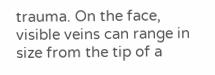trauma. On the face, visible veins can range in size from the tip of a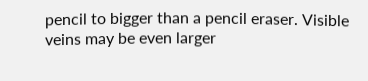pencil to bigger than a pencil eraser. Visible veins may be even larger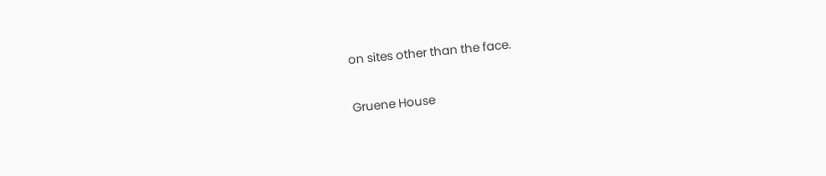on sites other than the face.

Gruene House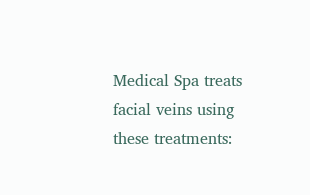Medical Spa treats facial veins using these treatments: